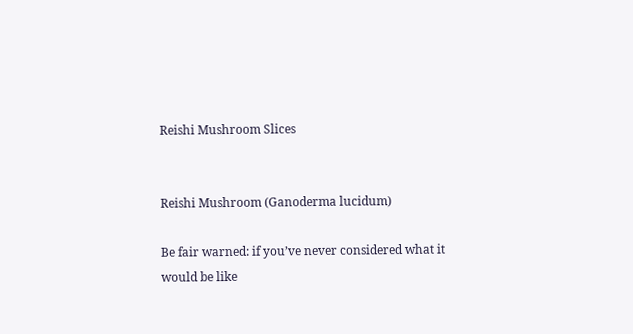Reishi Mushroom Slices


Reishi Mushroom (Ganoderma lucidum)

Be fair warned: if you’ve never considered what it would be like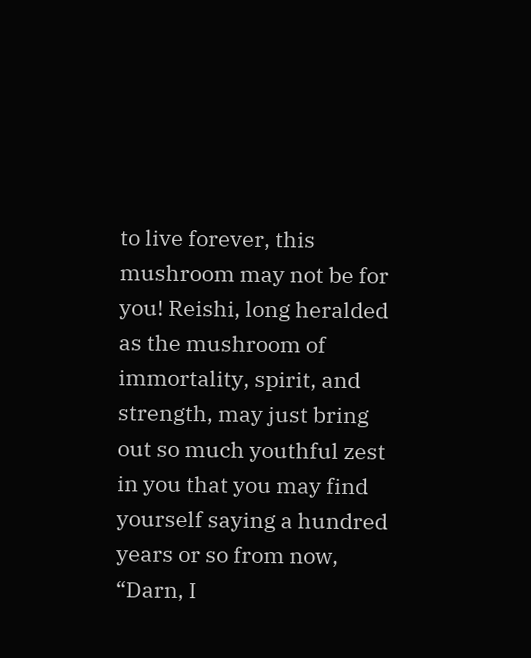to live forever, this mushroom may not be for you! Reishi, long heralded as the mushroom of immortality, spirit, and strength, may just bring out so much youthful zest in you that you may find yourself saying a hundred years or so from now, “Darn, I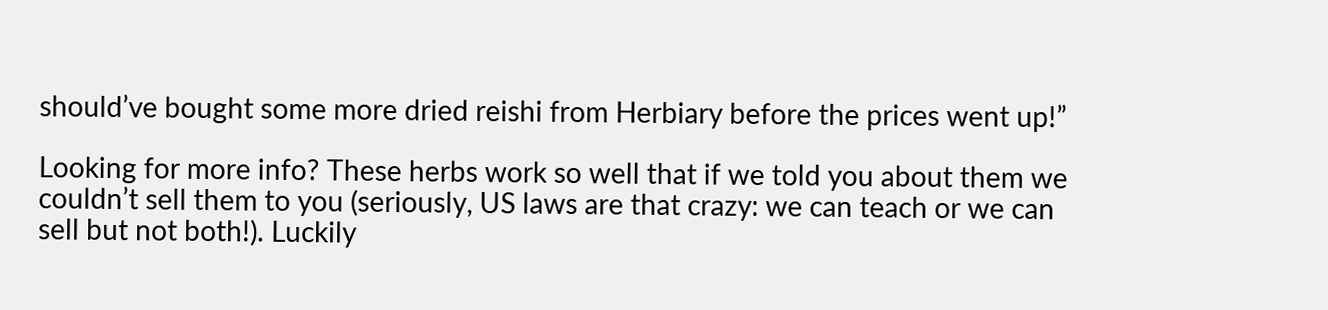should’ve bought some more dried reishi from Herbiary before the prices went up!”

Looking for more info? These herbs work so well that if we told you about them we couldn’t sell them to you (seriously, US laws are that crazy: we can teach or we can sell but not both!). Luckily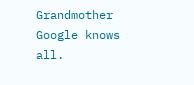Grandmother Google knows all.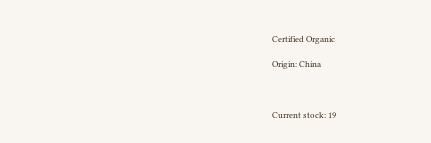Certified Organic

Origin: China



Current stock: 19